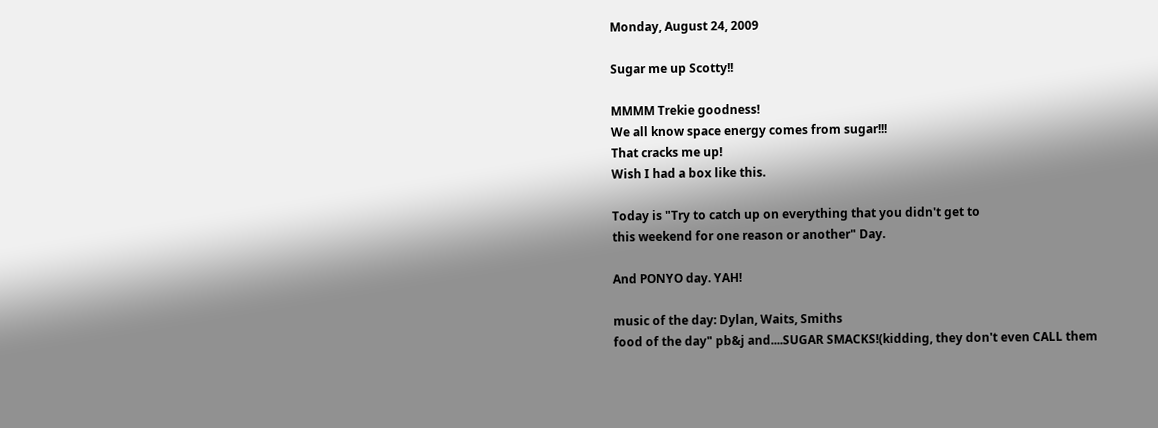Monday, August 24, 2009

Sugar me up Scotty!!

MMMM Trekie goodness!
We all know space energy comes from sugar!!!
That cracks me up!
Wish I had a box like this.

Today is "Try to catch up on everything that you didn't get to
this weekend for one reason or another" Day.

And PONYO day. YAH!

music of the day: Dylan, Waits, Smiths
food of the day" pb&j and....SUGAR SMACKS!(kidding, they don't even CALL them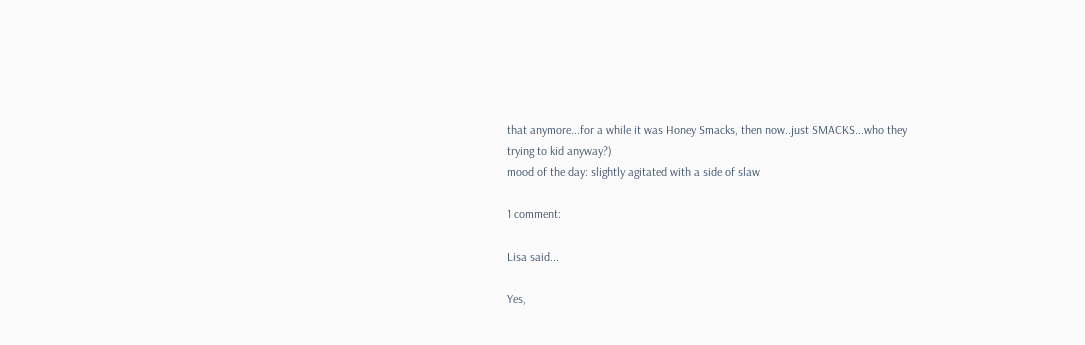that anymore...for a while it was Honey Smacks, then now..just SMACKS...who they
trying to kid anyway?)
mood of the day: slightly agitated with a side of slaw

1 comment:

Lisa said...

Yes,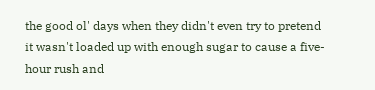the good ol' days when they didn't even try to pretend it wasn't loaded up with enough sugar to cause a five-hour rush and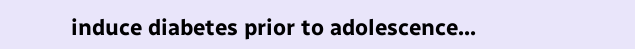induce diabetes prior to adolescence...